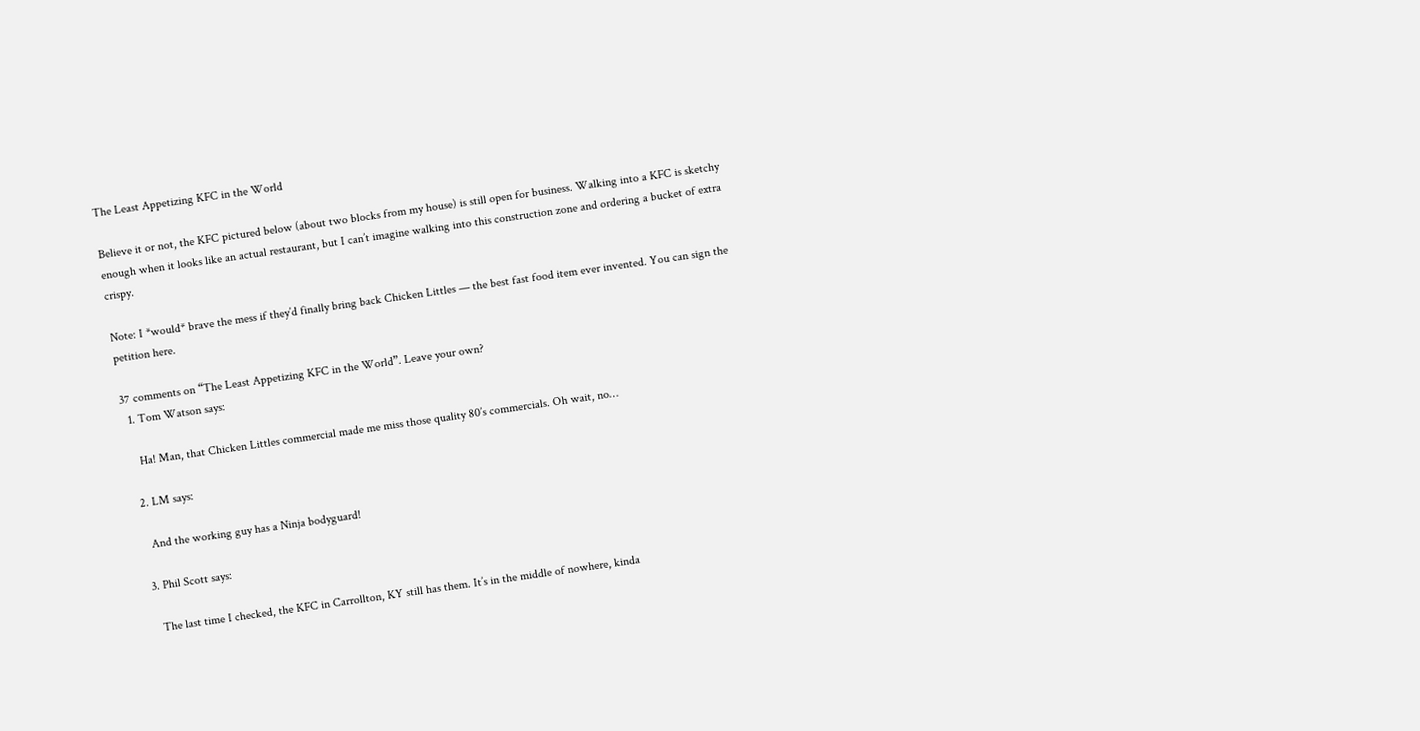The Least Appetizing KFC in the World

Believe it or not, the KFC pictured below (about two blocks from my house) is still open for business. Walking into a KFC is sketchy enough when it looks like an actual restaurant, but I can’t imagine walking into this construction zone and ordering a bucket of extra crispy.

Note: I *would* brave the mess if they’d finally bring back Chicken Littles — the best fast food item ever invented. You can sign the petition here.

37 comments on “The Least Appetizing KFC in the World”. Leave your own?
  1. Tom Watson says:

    Ha! Man, that Chicken Littles commercial made me miss those quality 80’s commercials. Oh wait, no…

  2. LM says:

    And the working guy has a Ninja bodyguard!

  3. Phil Scott says:

    The last time I checked, the KFC in Carrollton, KY still has them. It’s in the middle of nowhere, kinda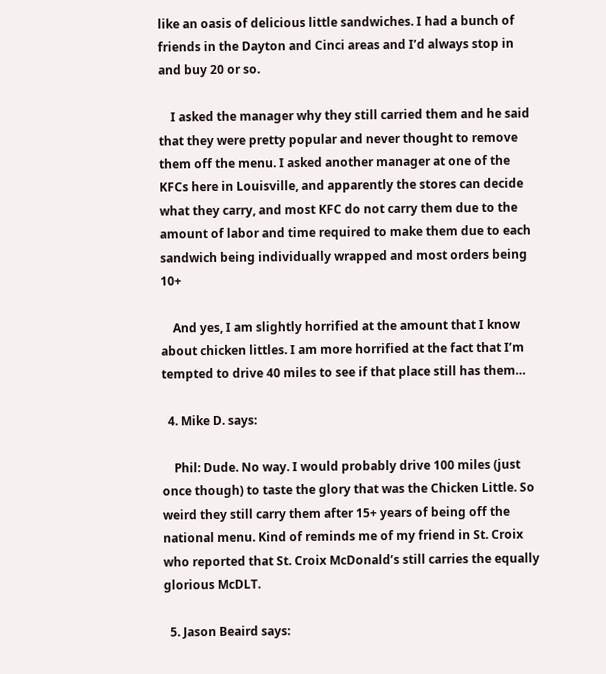like an oasis of delicious little sandwiches. I had a bunch of friends in the Dayton and Cinci areas and I’d always stop in and buy 20 or so.

    I asked the manager why they still carried them and he said that they were pretty popular and never thought to remove them off the menu. I asked another manager at one of the KFCs here in Louisville, and apparently the stores can decide what they carry, and most KFC do not carry them due to the amount of labor and time required to make them due to each sandwich being individually wrapped and most orders being 10+

    And yes, I am slightly horrified at the amount that I know about chicken littles. I am more horrified at the fact that I’m tempted to drive 40 miles to see if that place still has them…

  4. Mike D. says:

    Phil: Dude. No way. I would probably drive 100 miles (just once though) to taste the glory that was the Chicken Little. So weird they still carry them after 15+ years of being off the national menu. Kind of reminds me of my friend in St. Croix who reported that St. Croix McDonald’s still carries the equally glorious McDLT.

  5. Jason Beaird says: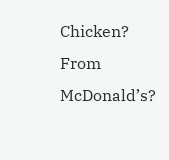Chicken? From McDonald’s?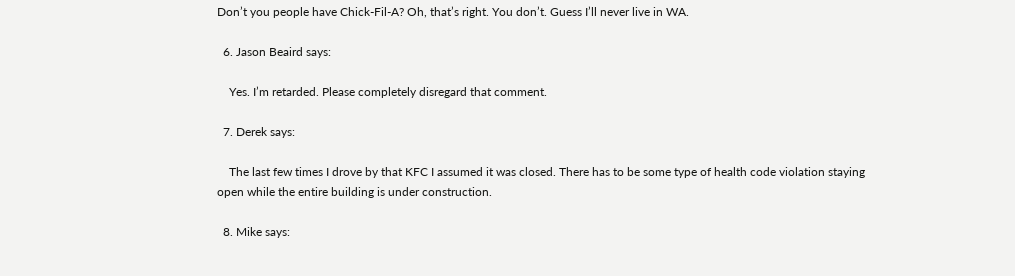Don’t you people have Chick-Fil-A? Oh, that’s right. You don’t. Guess I’ll never live in WA.

  6. Jason Beaird says:

    Yes. I’m retarded. Please completely disregard that comment.

  7. Derek says:

    The last few times I drove by that KFC I assumed it was closed. There has to be some type of health code violation staying open while the entire building is under construction.

  8. Mike says: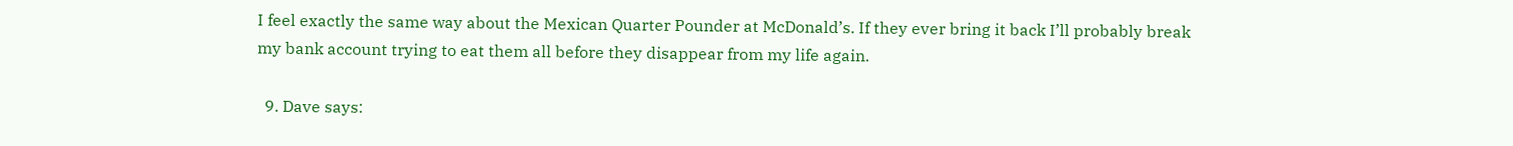I feel exactly the same way about the Mexican Quarter Pounder at McDonald’s. If they ever bring it back I’ll probably break my bank account trying to eat them all before they disappear from my life again.

  9. Dave says: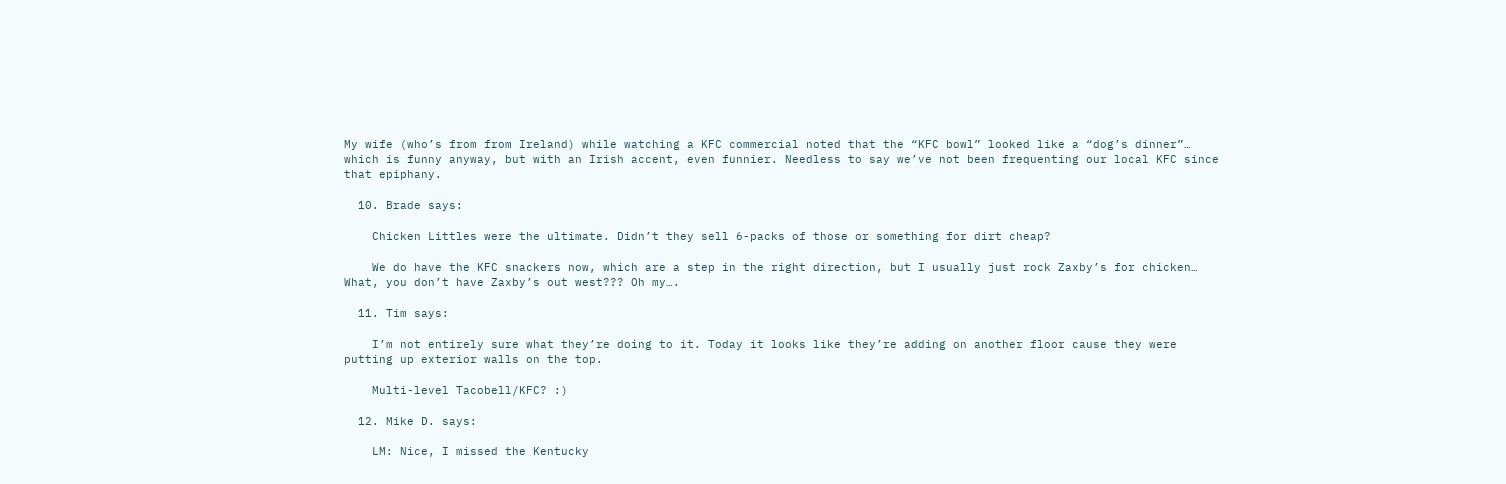My wife (who’s from from Ireland) while watching a KFC commercial noted that the “KFC bowl” looked like a “dog’s dinner”… which is funny anyway, but with an Irish accent, even funnier. Needless to say we’ve not been frequenting our local KFC since that epiphany.

  10. Brade says:

    Chicken Littles were the ultimate. Didn’t they sell 6-packs of those or something for dirt cheap?

    We do have the KFC snackers now, which are a step in the right direction, but I usually just rock Zaxby’s for chicken… What, you don’t have Zaxby’s out west??? Oh my….

  11. Tim says:

    I’m not entirely sure what they’re doing to it. Today it looks like they’re adding on another floor cause they were putting up exterior walls on the top.

    Multi-level Tacobell/KFC? :)

  12. Mike D. says:

    LM: Nice, I missed the Kentucky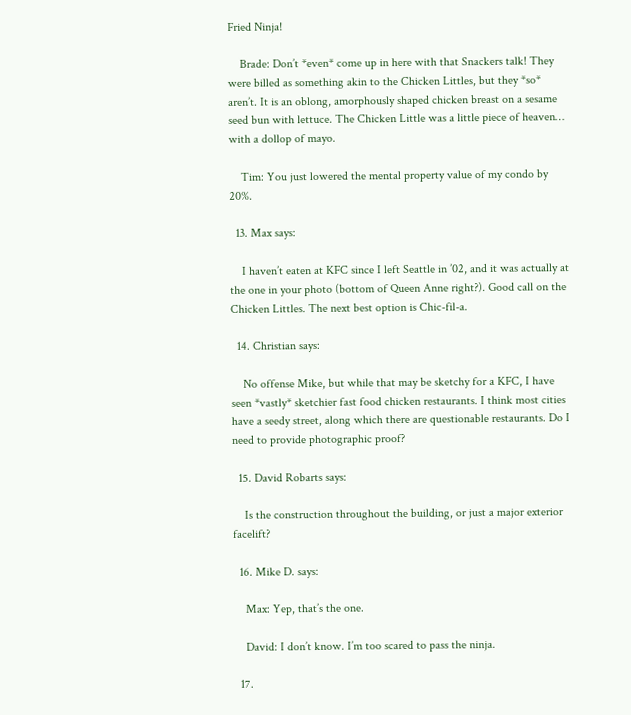Fried Ninja!

    Brade: Don’t *even* come up in here with that Snackers talk! They were billed as something akin to the Chicken Littles, but they *so* aren’t. It is an oblong, amorphously shaped chicken breast on a sesame seed bun with lettuce. The Chicken Little was a little piece of heaven… with a dollop of mayo.

    Tim: You just lowered the mental property value of my condo by 20%.

  13. Max says:

    I haven’t eaten at KFC since I left Seattle in ’02, and it was actually at the one in your photo (bottom of Queen Anne right?). Good call on the Chicken Littles. The next best option is Chic-fil-a.

  14. Christian says:

    No offense Mike, but while that may be sketchy for a KFC, I have seen *vastly* sketchier fast food chicken restaurants. I think most cities have a seedy street, along which there are questionable restaurants. Do I need to provide photographic proof?

  15. David Robarts says:

    Is the construction throughout the building, or just a major exterior facelift?

  16. Mike D. says:

    Max: Yep, that’s the one.

    David: I don’t know. I’m too scared to pass the ninja.

  17.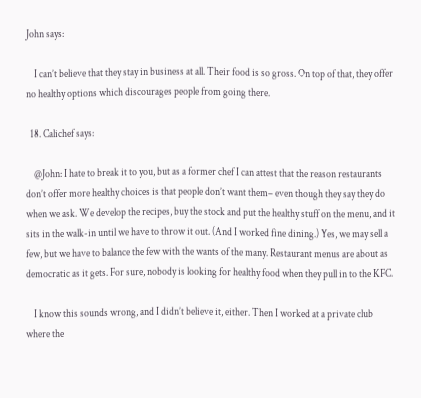John says:

    I can’t believe that they stay in business at all. Their food is so gross. On top of that, they offer no healthy options which discourages people from going there.

  18. Calichef says:

    @John: I hate to break it to you, but as a former chef I can attest that the reason restaurants don’t offer more healthy choices is that people don’t want them– even though they say they do when we ask. We develop the recipes, buy the stock and put the healthy stuff on the menu, and it sits in the walk-in until we have to throw it out. (And I worked fine dining.) Yes, we may sell a few, but we have to balance the few with the wants of the many. Restaurant menus are about as democratic as it gets. For sure, nobody is looking for healthy food when they pull in to the KFC.

    I know this sounds wrong, and I didn’t believe it, either. Then I worked at a private club where the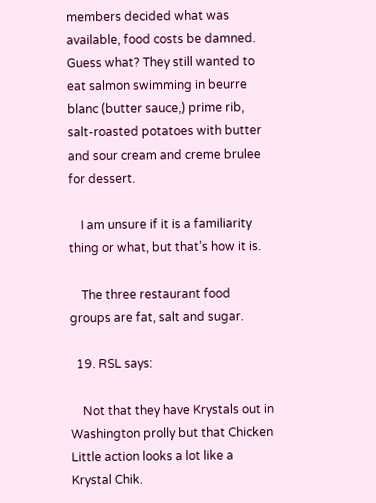members decided what was available, food costs be damned. Guess what? They still wanted to eat salmon swimming in beurre blanc (butter sauce,) prime rib, salt-roasted potatoes with butter and sour cream and creme brulee for dessert.

    I am unsure if it is a familiarity thing or what, but that’s how it is.

    The three restaurant food groups are fat, salt and sugar.

  19. RSL says:

    Not that they have Krystals out in Washington prolly but that Chicken Little action looks a lot like a Krystal Chik.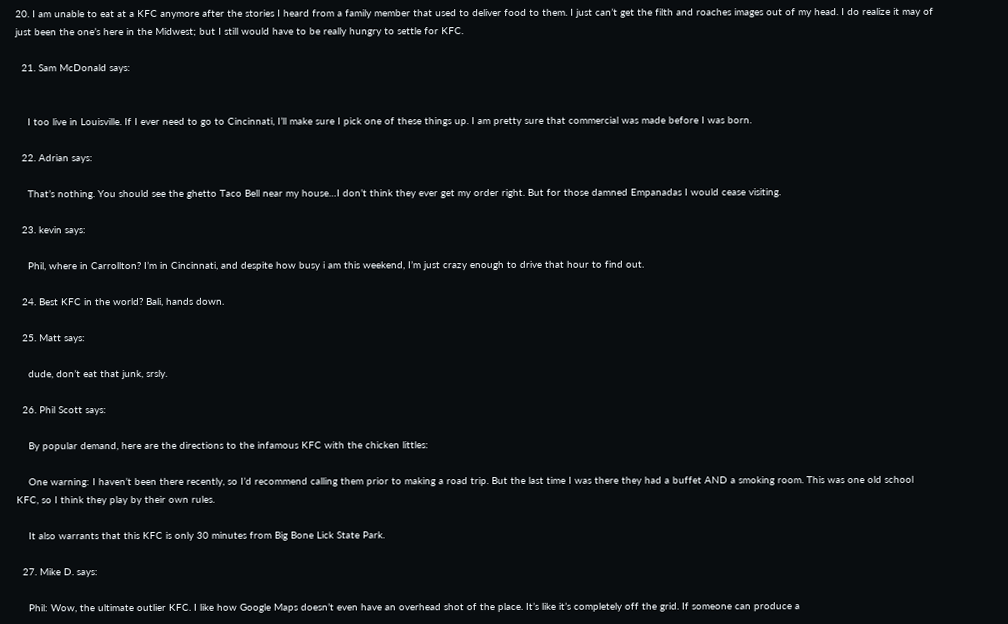20. I am unable to eat at a KFC anymore after the stories I heard from a family member that used to deliver food to them. I just can’t get the filth and roaches images out of my head. I do realize it may of just been the one’s here in the Midwest; but I still would have to be really hungry to settle for KFC.

  21. Sam McDonald says:


    I too live in Louisville. If I ever need to go to Cincinnati, I’ll make sure I pick one of these things up. I am pretty sure that commercial was made before I was born.

  22. Adrian says:

    That’s nothing. You should see the ghetto Taco Bell near my house…I don’t think they ever get my order right. But for those damned Empanadas I would cease visiting.

  23. kevin says:

    Phil, where in Carrollton? I’m in Cincinnati, and despite how busy i am this weekend, I’m just crazy enough to drive that hour to find out.

  24. Best KFC in the world? Bali, hands down.

  25. Matt says:

    dude, don’t eat that junk, srsly.

  26. Phil Scott says:

    By popular demand, here are the directions to the infamous KFC with the chicken littles:

    One warning: I haven’t been there recently, so I’d recommend calling them prior to making a road trip. But the last time I was there they had a buffet AND a smoking room. This was one old school KFC, so I think they play by their own rules.

    It also warrants that this KFC is only 30 minutes from Big Bone Lick State Park.

  27. Mike D. says:

    Phil: Wow, the ultimate outlier KFC. I like how Google Maps doesn’t even have an overhead shot of the place. It’s like it’s completely off the grid. If someone can produce a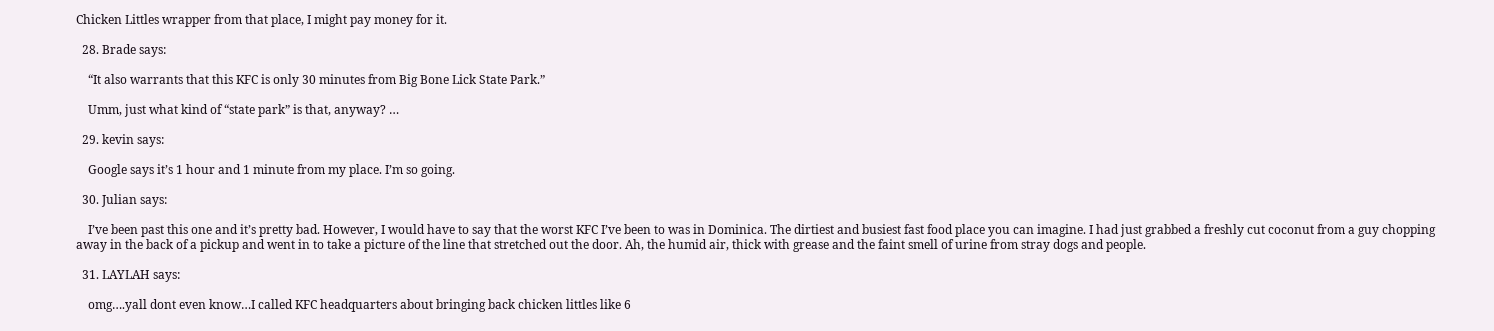Chicken Littles wrapper from that place, I might pay money for it.

  28. Brade says:

    “It also warrants that this KFC is only 30 minutes from Big Bone Lick State Park.”

    Umm, just what kind of “state park” is that, anyway? …

  29. kevin says:

    Google says it’s 1 hour and 1 minute from my place. I’m so going.

  30. Julian says:

    I’ve been past this one and it’s pretty bad. However, I would have to say that the worst KFC I’ve been to was in Dominica. The dirtiest and busiest fast food place you can imagine. I had just grabbed a freshly cut coconut from a guy chopping away in the back of a pickup and went in to take a picture of the line that stretched out the door. Ah, the humid air, thick with grease and the faint smell of urine from stray dogs and people.

  31. LAYLAH says:

    omg….yall dont even know…I called KFC headquarters about bringing back chicken littles like 6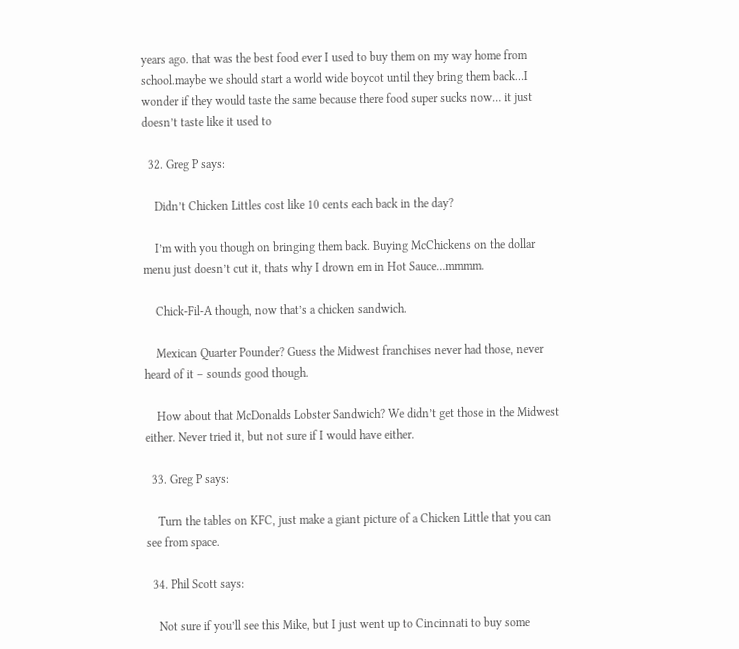years ago. that was the best food ever I used to buy them on my way home from school.maybe we should start a world wide boycot until they bring them back…I wonder if they would taste the same because there food super sucks now… it just doesn’t taste like it used to

  32. Greg P says:

    Didn’t Chicken Littles cost like 10 cents each back in the day?

    I’m with you though on bringing them back. Buying McChickens on the dollar menu just doesn’t cut it, thats why I drown em in Hot Sauce…mmmm.

    Chick-Fil-A though, now that’s a chicken sandwich.

    Mexican Quarter Pounder? Guess the Midwest franchises never had those, never heard of it – sounds good though.

    How about that McDonalds Lobster Sandwich? We didn’t get those in the Midwest either. Never tried it, but not sure if I would have either.

  33. Greg P says:

    Turn the tables on KFC, just make a giant picture of a Chicken Little that you can see from space.

  34. Phil Scott says:

    Not sure if you’ll see this Mike, but I just went up to Cincinnati to buy some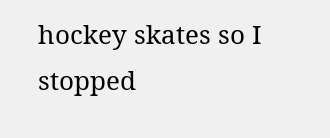hockey skates so I stopped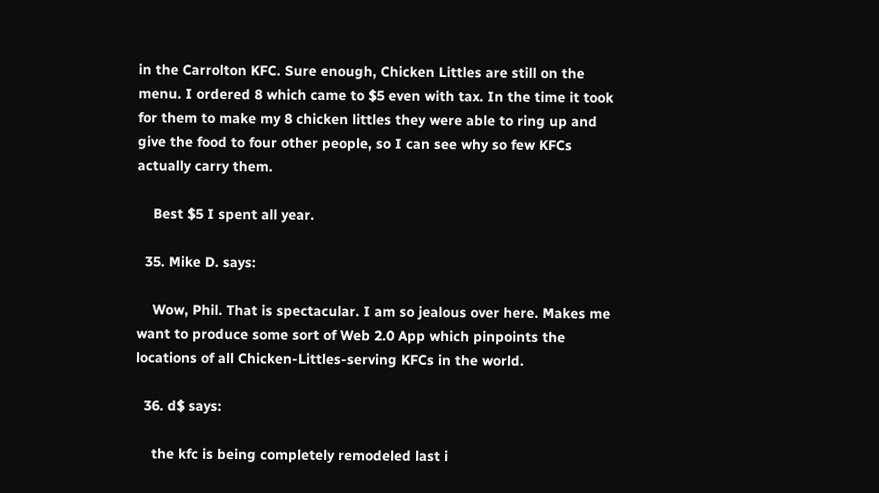in the Carrolton KFC. Sure enough, Chicken Littles are still on the menu. I ordered 8 which came to $5 even with tax. In the time it took for them to make my 8 chicken littles they were able to ring up and give the food to four other people, so I can see why so few KFCs actually carry them.

    Best $5 I spent all year.

  35. Mike D. says:

    Wow, Phil. That is spectacular. I am so jealous over here. Makes me want to produce some sort of Web 2.0 App which pinpoints the locations of all Chicken-Littles-serving KFCs in the world.

  36. d$ says:

    the kfc is being completely remodeled last i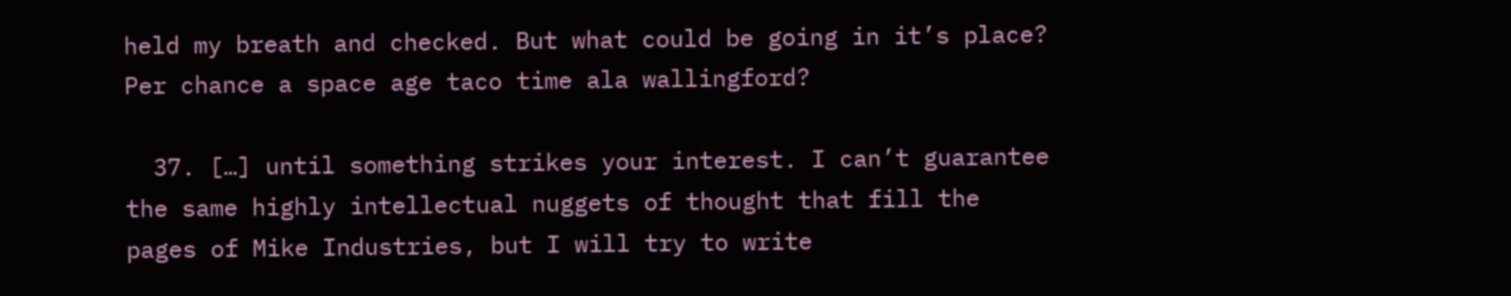held my breath and checked. But what could be going in it’s place? Per chance a space age taco time ala wallingford?

  37. […] until something strikes your interest. I can’t guarantee the same highly intellectual nuggets of thought that fill the pages of Mike Industries, but I will try to write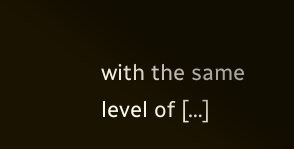with the same level of […]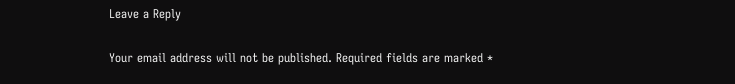Leave a Reply

Your email address will not be published. Required fields are marked *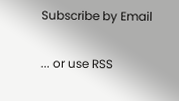Subscribe by Email

... or use RSS